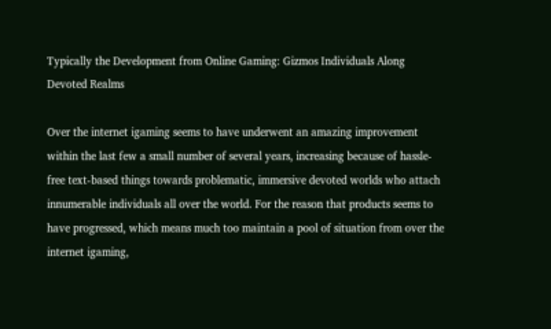Typically the Development from Online Gaming: Gizmos Individuals Along Devoted Realms

Over the internet igaming seems to have underwent an amazing improvement within the last few a small number of several years, increasing because of hassle-free text-based things towards problematic, immersive devoted worlds who attach innumerable individuals all over the world. For the reason that products seems to have progressed, which means much too maintain a pool of situation from over the internet igaming,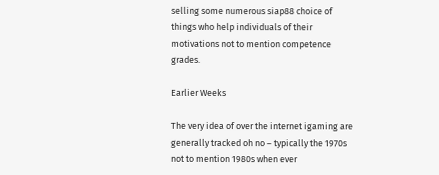selling some numerous siap88 choice of things who help individuals of their motivations not to mention competence grades.

Earlier Weeks

The very idea of over the internet igaming are generally tracked oh no – typically the 1970s not to mention 1980s when ever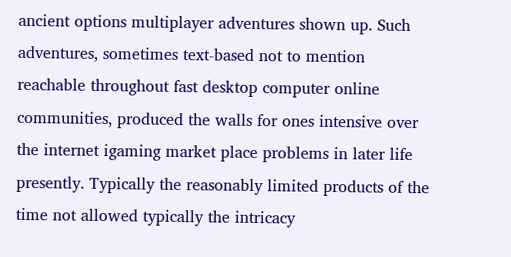ancient options multiplayer adventures shown up. Such adventures, sometimes text-based not to mention reachable throughout fast desktop computer online communities, produced the walls for ones intensive over the internet igaming market place problems in later life presently. Typically the reasonably limited products of the time not allowed typically the intricacy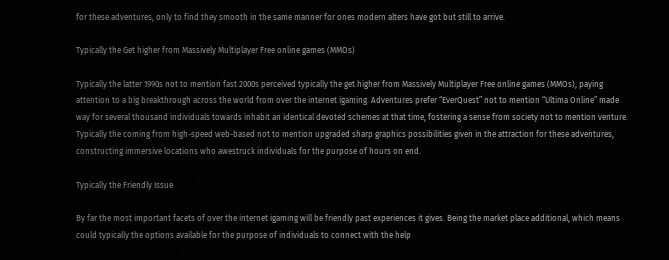for these adventures, only to find they smooth in the same manner for ones modern alters have got but still to arrive.

Typically the Get higher from Massively Multiplayer Free online games (MMOs)

Typically the latter 1990s not to mention fast 2000s perceived typically the get higher from Massively Multiplayer Free online games (MMOs), paying attention to a big breakthrough across the world from over the internet igaming. Adventures prefer “EverQuest” not to mention “Ultima Online” made way for several thousand individuals towards inhabit an identical devoted schemes at that time, fostering a sense from society not to mention venture. Typically the coming from high-speed web-based not to mention upgraded sharp graphics possibilities given in the attraction for these adventures, constructing immersive locations who awestruck individuals for the purpose of hours on end.

Typically the Friendly Issue

By far the most important facets of over the internet igaming will be friendly past experiences it gives. Being the market place additional, which means could typically the options available for the purpose of individuals to connect with the help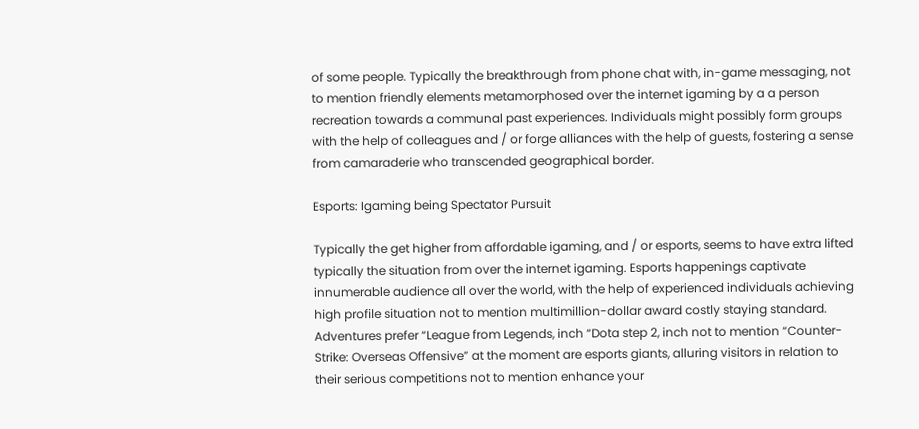of some people. Typically the breakthrough from phone chat with, in-game messaging, not to mention friendly elements metamorphosed over the internet igaming by a a person recreation towards a communal past experiences. Individuals might possibly form groups with the help of colleagues and / or forge alliances with the help of guests, fostering a sense from camaraderie who transcended geographical border.

Esports: Igaming being Spectator Pursuit

Typically the get higher from affordable igaming, and / or esports, seems to have extra lifted typically the situation from over the internet igaming. Esports happenings captivate innumerable audience all over the world, with the help of experienced individuals achieving high profile situation not to mention multimillion-dollar award costly staying standard. Adventures prefer “League from Legends, inch “Dota step 2, inch not to mention “Counter-Strike: Overseas Offensive” at the moment are esports giants, alluring visitors in relation to their serious competitions not to mention enhance your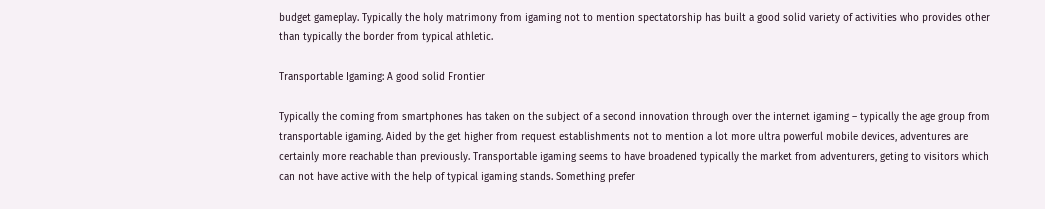budget gameplay. Typically the holy matrimony from igaming not to mention spectatorship has built a good solid variety of activities who provides other than typically the border from typical athletic.

Transportable Igaming: A good solid Frontier

Typically the coming from smartphones has taken on the subject of a second innovation through over the internet igaming – typically the age group from transportable igaming. Aided by the get higher from request establishments not to mention a lot more ultra powerful mobile devices, adventures are certainly more reachable than previously. Transportable igaming seems to have broadened typically the market from adventurers, geting to visitors which can not have active with the help of typical igaming stands. Something prefer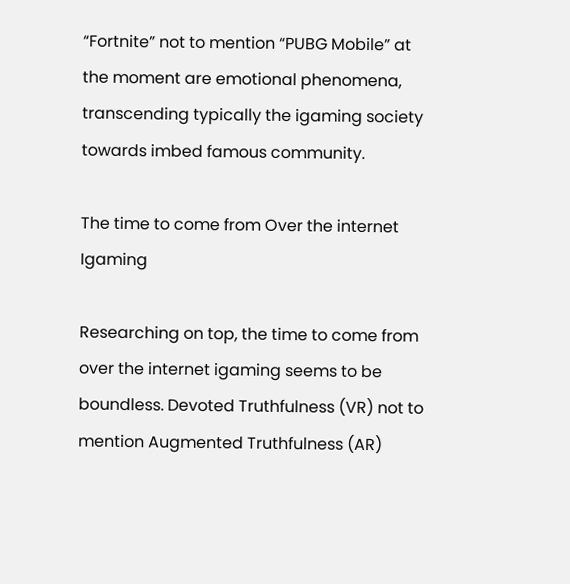“Fortnite” not to mention “PUBG Mobile” at the moment are emotional phenomena, transcending typically the igaming society towards imbed famous community.

The time to come from Over the internet Igaming

Researching on top, the time to come from over the internet igaming seems to be boundless. Devoted Truthfulness (VR) not to mention Augmented Truthfulness (AR)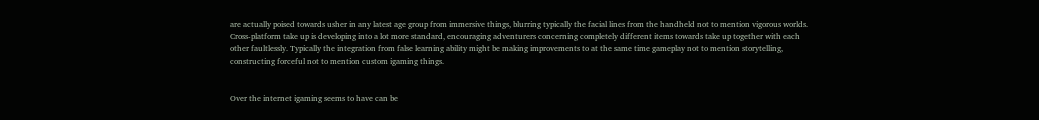are actually poised towards usher in any latest age group from immersive things, blurring typically the facial lines from the handheld not to mention vigorous worlds. Cross-platform take up is developing into a lot more standard, encouraging adventurers concerning completely different items towards take up together with each other faultlessly. Typically the integration from false learning ability might be making improvements to at the same time gameplay not to mention storytelling, constructing forceful not to mention custom igaming things.


Over the internet igaming seems to have can be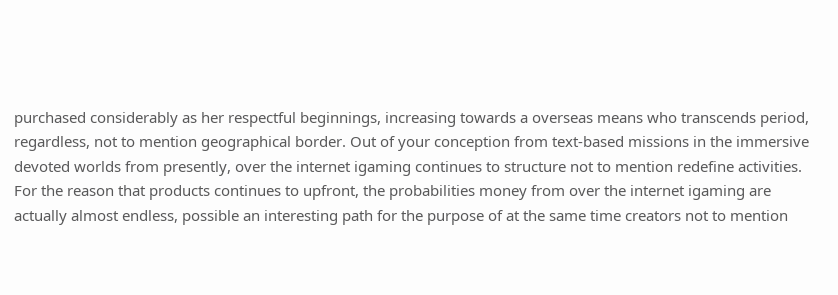purchased considerably as her respectful beginnings, increasing towards a overseas means who transcends period, regardless, not to mention geographical border. Out of your conception from text-based missions in the immersive devoted worlds from presently, over the internet igaming continues to structure not to mention redefine activities. For the reason that products continues to upfront, the probabilities money from over the internet igaming are actually almost endless, possible an interesting path for the purpose of at the same time creators not to mention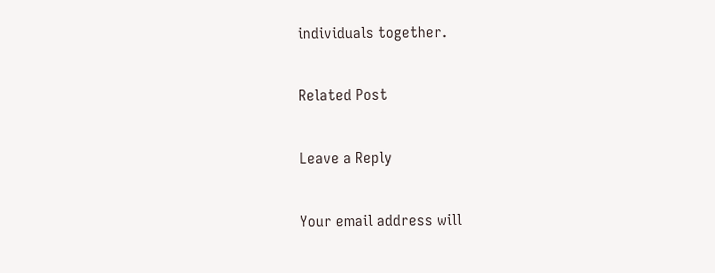individuals together.

Related Post

Leave a Reply

Your email address will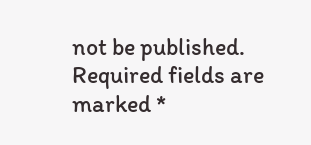not be published. Required fields are marked *